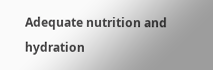Adequate nutrition and hydration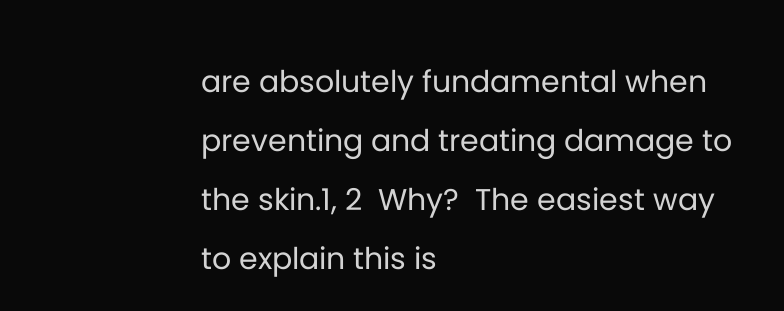are absolutely fundamental when preventing and treating damage to the skin.1, 2  Why?  The easiest way to explain this is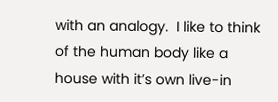with an analogy.  I like to think of the human body like a house with it’s own live-in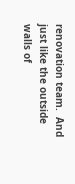renovation team.  And just like the outside walls of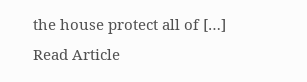the house protect all of […]
Read Article